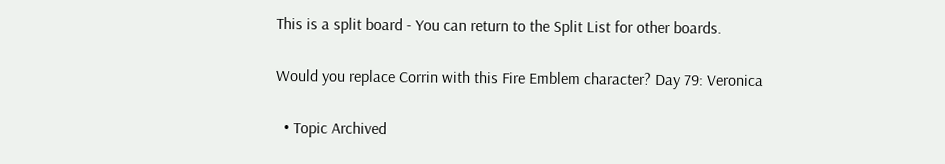This is a split board - You can return to the Split List for other boards.

Would you replace Corrin with this Fire Emblem character? Day 79: Veronica

  • Topic Archived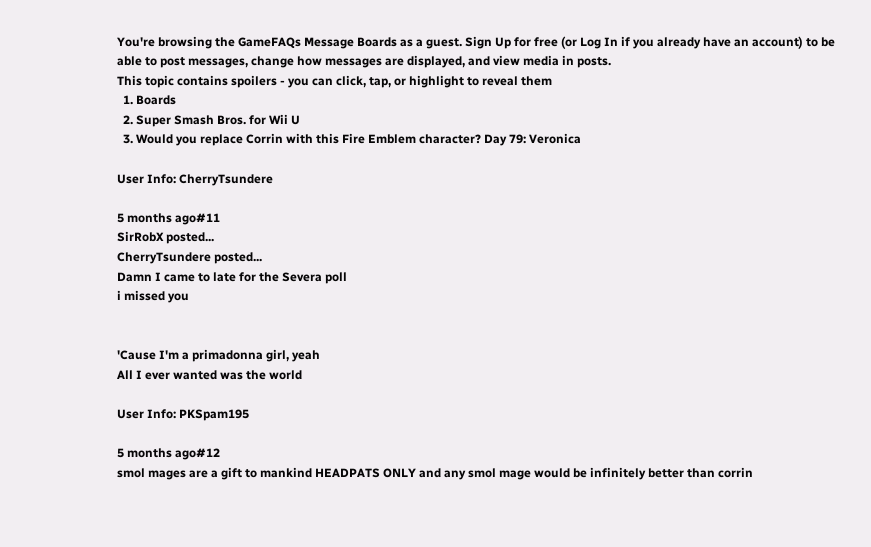You're browsing the GameFAQs Message Boards as a guest. Sign Up for free (or Log In if you already have an account) to be able to post messages, change how messages are displayed, and view media in posts.
This topic contains spoilers - you can click, tap, or highlight to reveal them
  1. Boards
  2. Super Smash Bros. for Wii U
  3. Would you replace Corrin with this Fire Emblem character? Day 79: Veronica

User Info: CherryTsundere

5 months ago#11
SirRobX posted...
CherryTsundere posted...
Damn I came to late for the Severa poll
i missed you


'Cause I'm a primadonna girl, yeah
All I ever wanted was the world

User Info: PKSpam195

5 months ago#12
smol mages are a gift to mankind HEADPATS ONLY and any smol mage would be infinitely better than corrin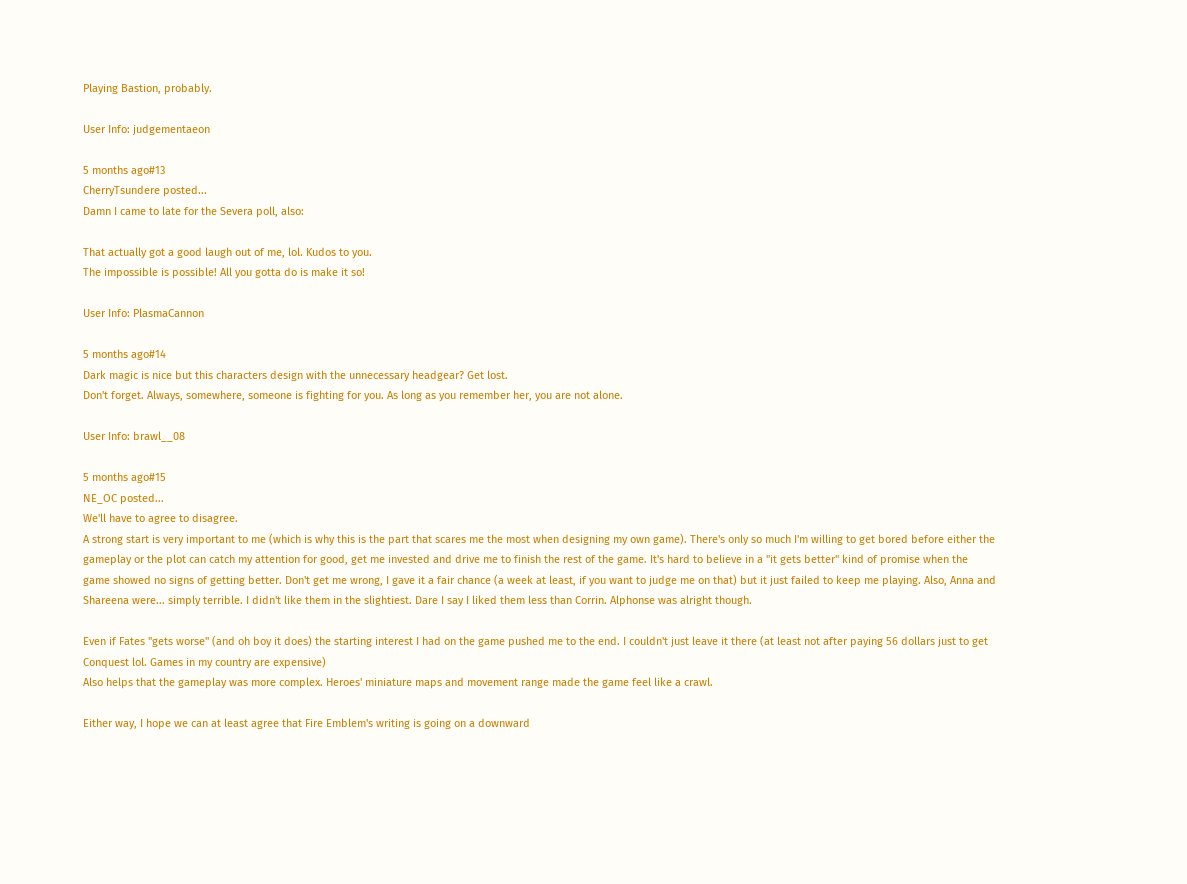Playing Bastion, probably.

User Info: judgementaeon

5 months ago#13
CherryTsundere posted...
Damn I came to late for the Severa poll, also:

That actually got a good laugh out of me, lol. Kudos to you.
The impossible is possible! All you gotta do is make it so!

User Info: PlasmaCannon

5 months ago#14
Dark magic is nice but this characters design with the unnecessary headgear? Get lost.
Don't forget. Always, somewhere, someone is fighting for you. As long as you remember her, you are not alone.

User Info: brawl__08

5 months ago#15
NE_OC posted...
We'll have to agree to disagree.
A strong start is very important to me (which is why this is the part that scares me the most when designing my own game). There's only so much I'm willing to get bored before either the gameplay or the plot can catch my attention for good, get me invested and drive me to finish the rest of the game. It's hard to believe in a "it gets better" kind of promise when the game showed no signs of getting better. Don't get me wrong, I gave it a fair chance (a week at least, if you want to judge me on that) but it just failed to keep me playing. Also, Anna and Shareena were... simply terrible. I didn't like them in the slightiest. Dare I say I liked them less than Corrin. Alphonse was alright though.

Even if Fates "gets worse" (and oh boy it does) the starting interest I had on the game pushed me to the end. I couldn't just leave it there (at least not after paying 56 dollars just to get Conquest lol. Games in my country are expensive)
Also helps that the gameplay was more complex. Heroes' miniature maps and movement range made the game feel like a crawl.

Either way, I hope we can at least agree that Fire Emblem's writing is going on a downward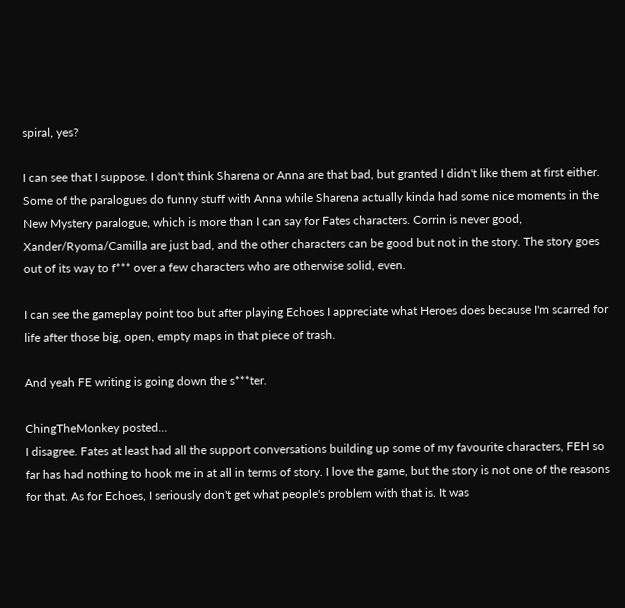spiral, yes?

I can see that I suppose. I don't think Sharena or Anna are that bad, but granted I didn't like them at first either. Some of the paralogues do funny stuff with Anna while Sharena actually kinda had some nice moments in the New Mystery paralogue, which is more than I can say for Fates characters. Corrin is never good, Xander/Ryoma/Camilla are just bad, and the other characters can be good but not in the story. The story goes out of its way to f*** over a few characters who are otherwise solid, even.

I can see the gameplay point too but after playing Echoes I appreciate what Heroes does because I'm scarred for life after those big, open, empty maps in that piece of trash.

And yeah FE writing is going down the s***ter.

ChingTheMonkey posted...
I disagree. Fates at least had all the support conversations building up some of my favourite characters, FEH so far has had nothing to hook me in at all in terms of story. I love the game, but the story is not one of the reasons for that. As for Echoes, I seriously don't get what people's problem with that is. It was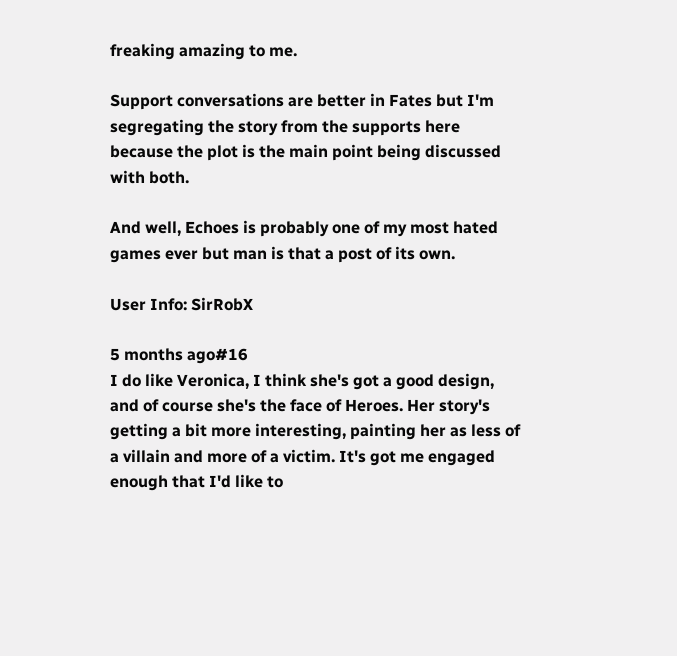freaking amazing to me.

Support conversations are better in Fates but I'm segregating the story from the supports here because the plot is the main point being discussed with both.

And well, Echoes is probably one of my most hated games ever but man is that a post of its own.

User Info: SirRobX

5 months ago#16
I do like Veronica, I think she's got a good design, and of course she's the face of Heroes. Her story's getting a bit more interesting, painting her as less of a villain and more of a victim. It's got me engaged enough that I'd like to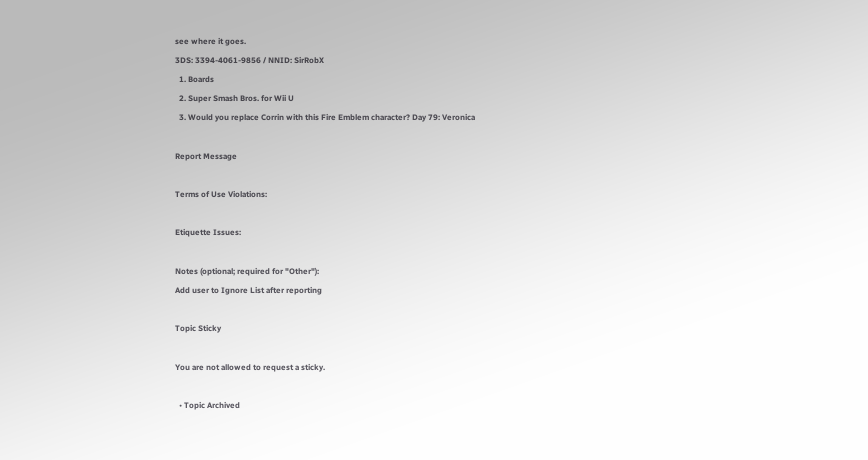see where it goes.
3DS: 3394-4061-9856 / NNID: SirRobX
  1. Boards
  2. Super Smash Bros. for Wii U
  3. Would you replace Corrin with this Fire Emblem character? Day 79: Veronica

Report Message

Terms of Use Violations:

Etiquette Issues:

Notes (optional; required for "Other"):
Add user to Ignore List after reporting

Topic Sticky

You are not allowed to request a sticky.

  • Topic Archived